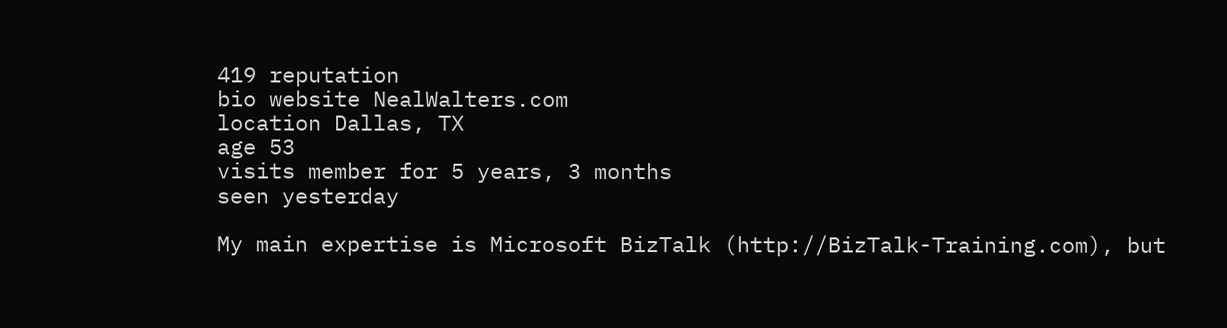419 reputation
bio website NealWalters.com
location Dallas, TX
age 53
visits member for 5 years, 3 months
seen yesterday

My main expertise is Microsoft BizTalk (http://BizTalk-Training.com), but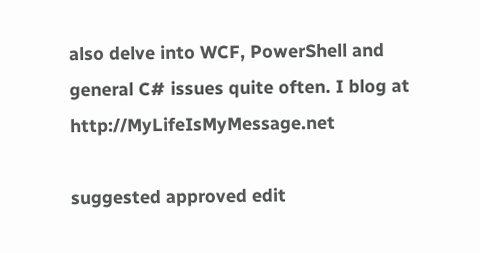also delve into WCF, PowerShell and general C# issues quite often. I blog at http://MyLifeIsMyMessage.net

suggested approved edit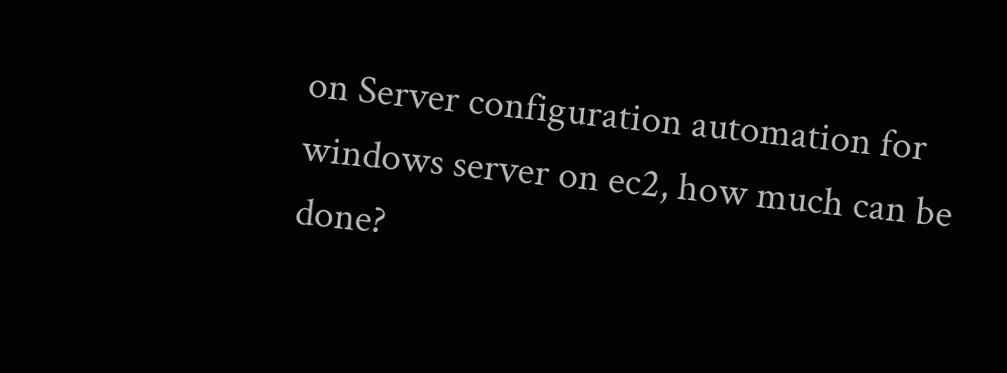on Server configuration automation for windows server on ec2, how much can be done?